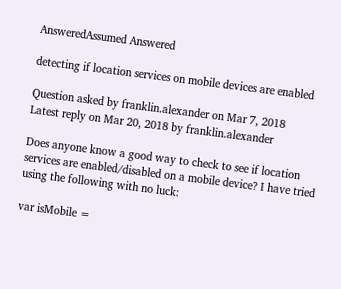AnsweredAssumed Answered

detecting if location services on mobile devices are enabled

Question asked by franklin.alexander on Mar 7, 2018
Latest reply on Mar 20, 2018 by franklin.alexander

Does anyone know a good way to check to see if location services are enabled/disabled on a mobile device? I have tried using the following with no luck:

var isMobile =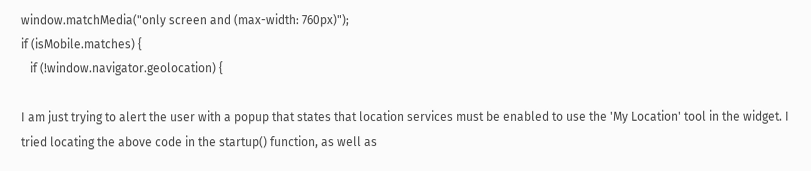window.matchMedia("only screen and (max-width: 760px)");
if (isMobile.matches) {
   if (!window.navigator.geolocation) {

I am just trying to alert the user with a popup that states that location services must be enabled to use the 'My Location' tool in the widget. I tried locating the above code in the startup() function, as well as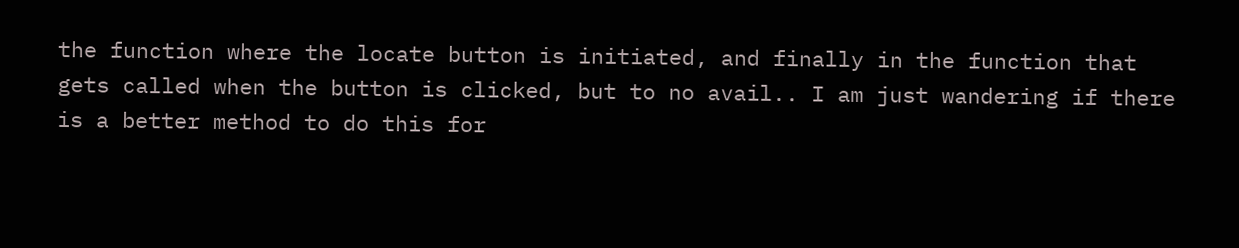the function where the locate button is initiated, and finally in the function that gets called when the button is clicked, but to no avail.. I am just wandering if there is a better method to do this for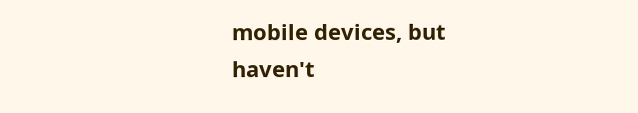mobile devices, but haven't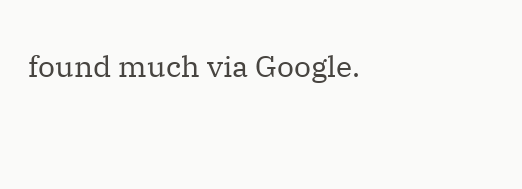found much via Google.